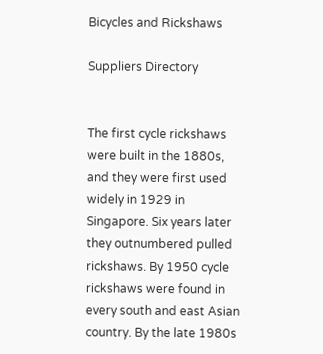Bicycles and Rickshaws

Suppliers Directory


The first cycle rickshaws were built in the 1880s, and they were first used widely in 1929 in Singapore. Six years later they outnumbered pulled rickshaws. By 1950 cycle rickshaws were found in every south and east Asian country. By the late 1980s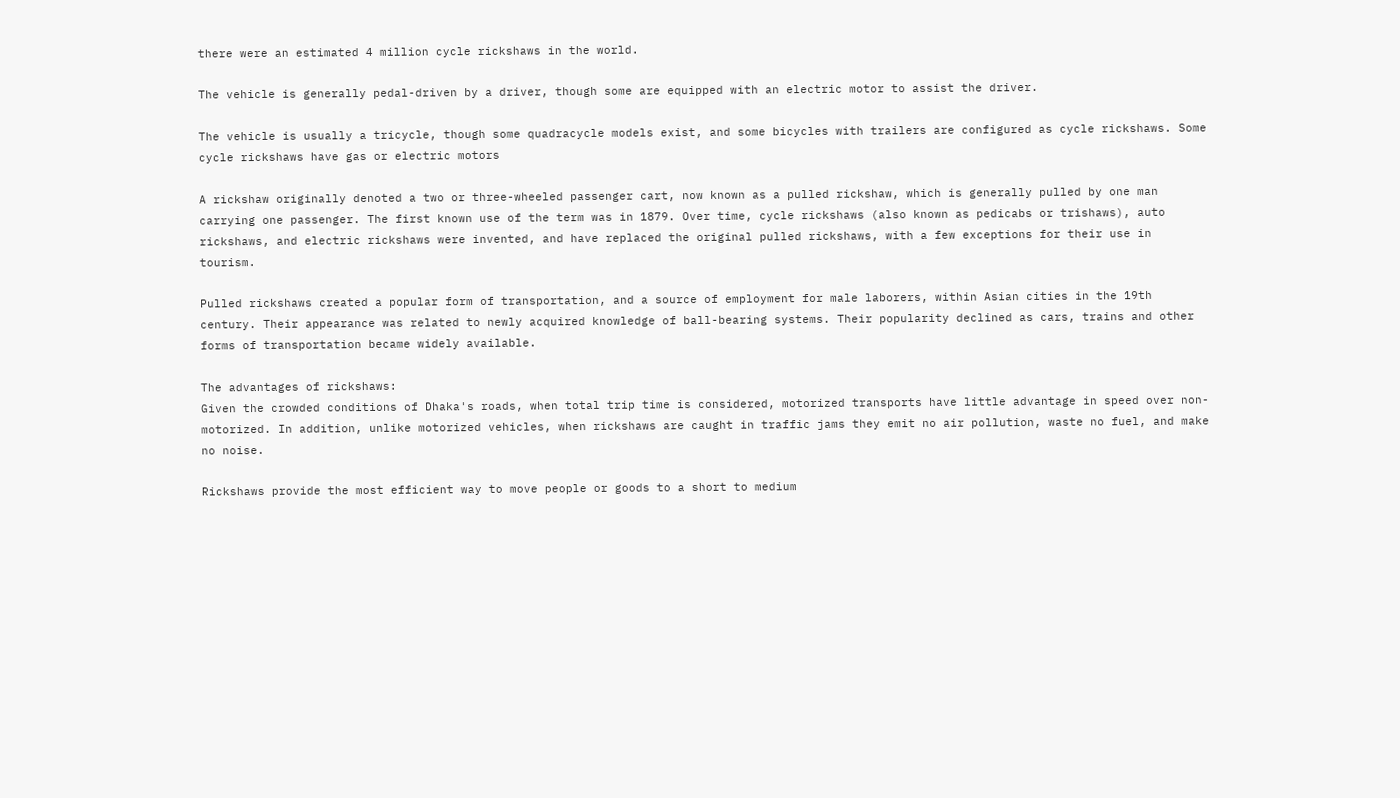there were an estimated 4 million cycle rickshaws in the world.

The vehicle is generally pedal-driven by a driver, though some are equipped with an electric motor to assist the driver.

The vehicle is usually a tricycle, though some quadracycle models exist, and some bicycles with trailers are configured as cycle rickshaws. Some cycle rickshaws have gas or electric motors

A rickshaw originally denoted a two or three-wheeled passenger cart, now known as a pulled rickshaw, which is generally pulled by one man carrying one passenger. The first known use of the term was in 1879. Over time, cycle rickshaws (also known as pedicabs or trishaws), auto rickshaws, and electric rickshaws were invented, and have replaced the original pulled rickshaws, with a few exceptions for their use in tourism.

Pulled rickshaws created a popular form of transportation, and a source of employment for male laborers, within Asian cities in the 19th century. Their appearance was related to newly acquired knowledge of ball-bearing systems. Their popularity declined as cars, trains and other forms of transportation became widely available.

The advantages of rickshaws:
Given the crowded conditions of Dhaka's roads, when total trip time is considered, motorized transports have little advantage in speed over non-motorized. In addition, unlike motorized vehicles, when rickshaws are caught in traffic jams they emit no air pollution, waste no fuel, and make no noise.

Rickshaws provide the most efficient way to move people or goods to a short to medium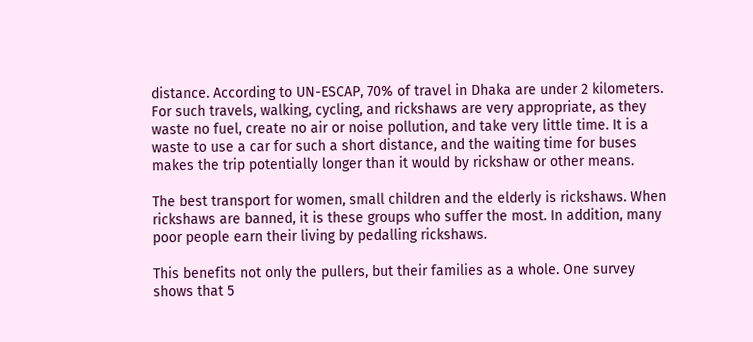distance. According to UN-ESCAP, 70% of travel in Dhaka are under 2 kilometers. For such travels, walking, cycling, and rickshaws are very appropriate, as they waste no fuel, create no air or noise pollution, and take very little time. It is a waste to use a car for such a short distance, and the waiting time for buses makes the trip potentially longer than it would by rickshaw or other means.

The best transport for women, small children and the elderly is rickshaws. When rickshaws are banned, it is these groups who suffer the most. In addition, many poor people earn their living by pedalling rickshaws.

This benefits not only the pullers, but their families as a whole. One survey shows that 5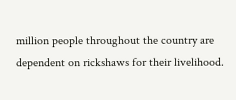million people throughout the country are dependent on rickshaws for their livelihood.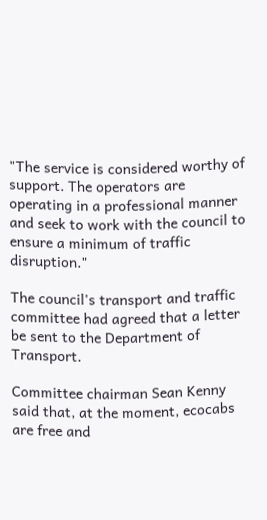"The service is considered worthy of support. The operators are operating in a professional manner and seek to work with the council to ensure a minimum of traffic disruption."

The council's transport and traffic committee had agreed that a letter be sent to the Department of Transport.

Committee chairman Sean Kenny said that, at the moment, ecocabs are free and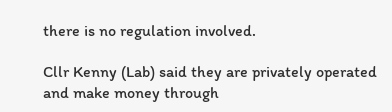there is no regulation involved.

Cllr Kenny (Lab) said they are privately operated and make money through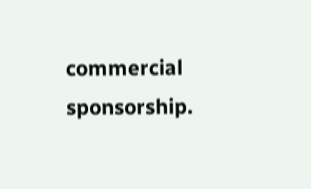commercial sponsorship.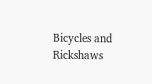Bicycles and Rickshaws